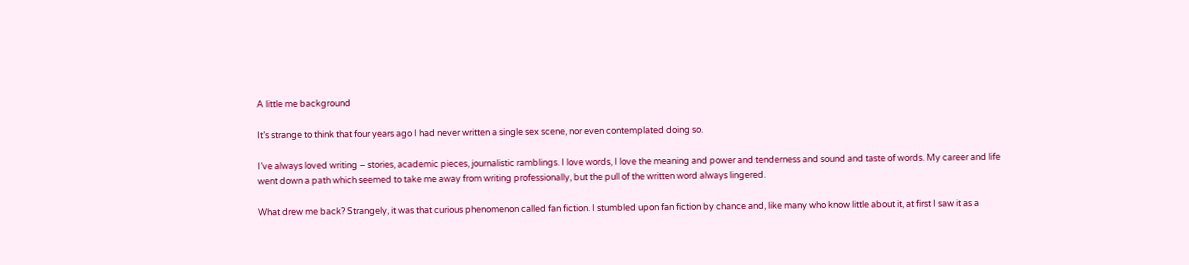A little me background

It’s strange to think that four years ago I had never written a single sex scene, nor even contemplated doing so.

I’ve always loved writing – stories, academic pieces, journalistic ramblings. I love words, I love the meaning and power and tenderness and sound and taste of words. My career and life went down a path which seemed to take me away from writing professionally, but the pull of the written word always lingered.

What drew me back? Strangely, it was that curious phenomenon called fan fiction. I stumbled upon fan fiction by chance and, like many who know little about it, at first I saw it as a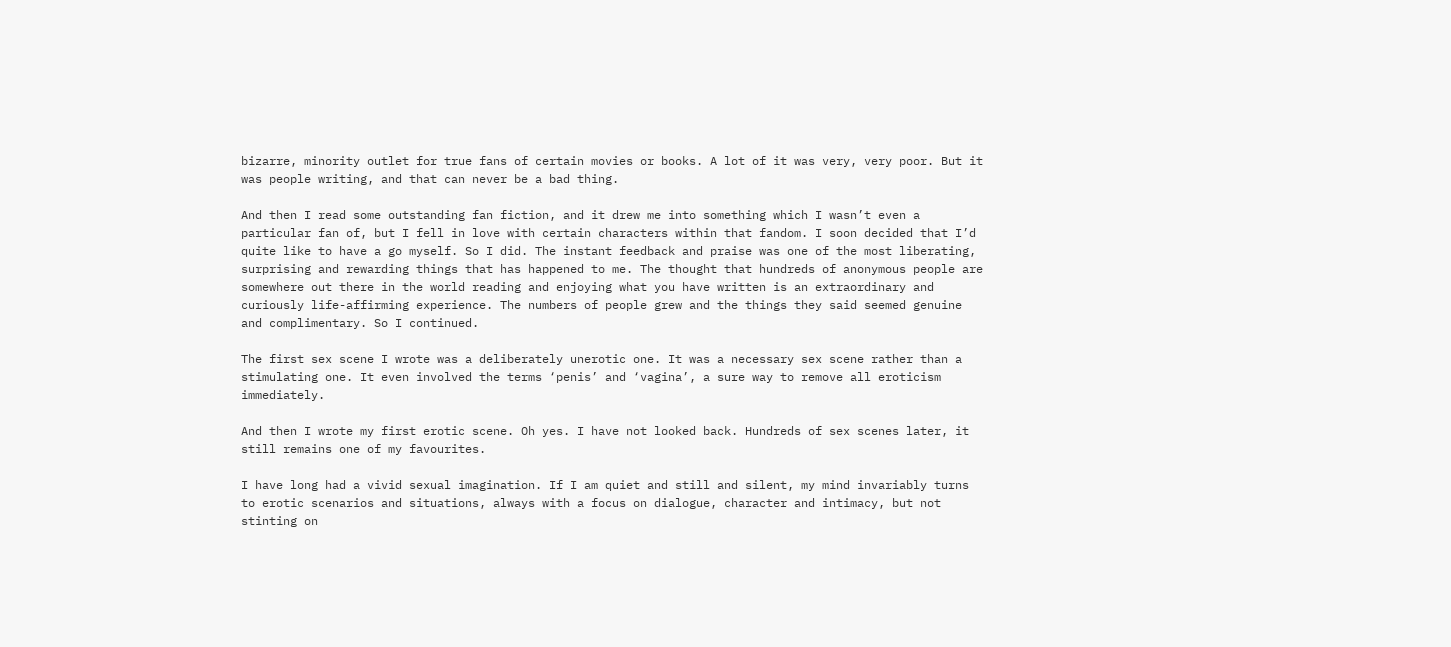bizarre, minority outlet for true fans of certain movies or books. A lot of it was very, very poor. But it was people writing, and that can never be a bad thing.

And then I read some outstanding fan fiction, and it drew me into something which I wasn’t even a particular fan of, but I fell in love with certain characters within that fandom. I soon decided that I’d quite like to have a go myself. So I did. The instant feedback and praise was one of the most liberating, surprising and rewarding things that has happened to me. The thought that hundreds of anonymous people are somewhere out there in the world reading and enjoying what you have written is an extraordinary and curiously life-affirming experience. The numbers of people grew and the things they said seemed genuine and complimentary. So I continued.

The first sex scene I wrote was a deliberately unerotic one. It was a necessary sex scene rather than a stimulating one. It even involved the terms ‘penis’ and ‘vagina’, a sure way to remove all eroticism immediately.

And then I wrote my first erotic scene. Oh yes. I have not looked back. Hundreds of sex scenes later, it still remains one of my favourites.

I have long had a vivid sexual imagination. If I am quiet and still and silent, my mind invariably turns to erotic scenarios and situations, always with a focus on dialogue, character and intimacy, but not stinting on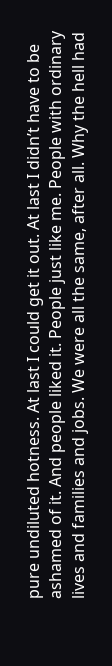pure undiluted hotness. At last I could get it out. At last I didn’t have to be ashamed of it. And people liked it. People just like me. People with ordinary lives and families and jobs. We were all the same, after all. Why the hell had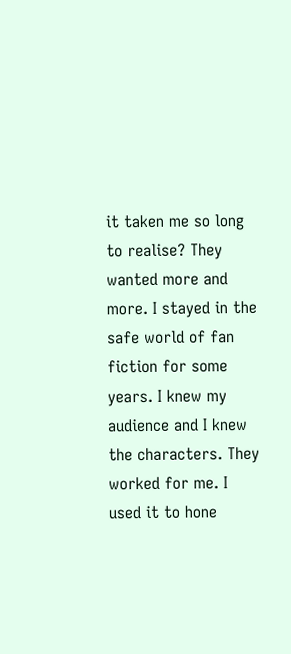it taken me so long to realise? They wanted more and more. I stayed in the safe world of fan fiction for some years. I knew my audience and I knew the characters. They worked for me. I used it to hone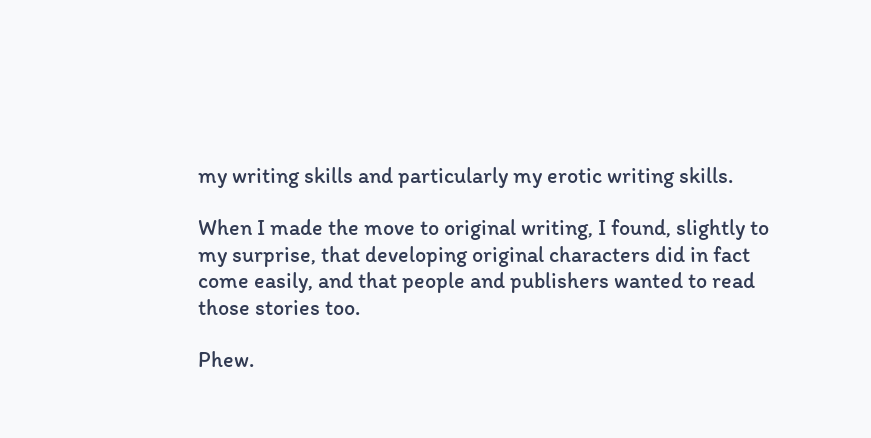my writing skills and particularly my erotic writing skills.

When I made the move to original writing, I found, slightly to my surprise, that developing original characters did in fact come easily, and that people and publishers wanted to read those stories too.

Phew.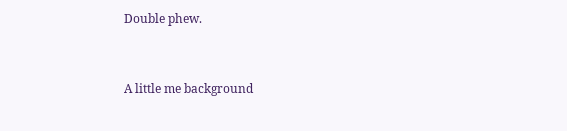Double phew.


A little me background